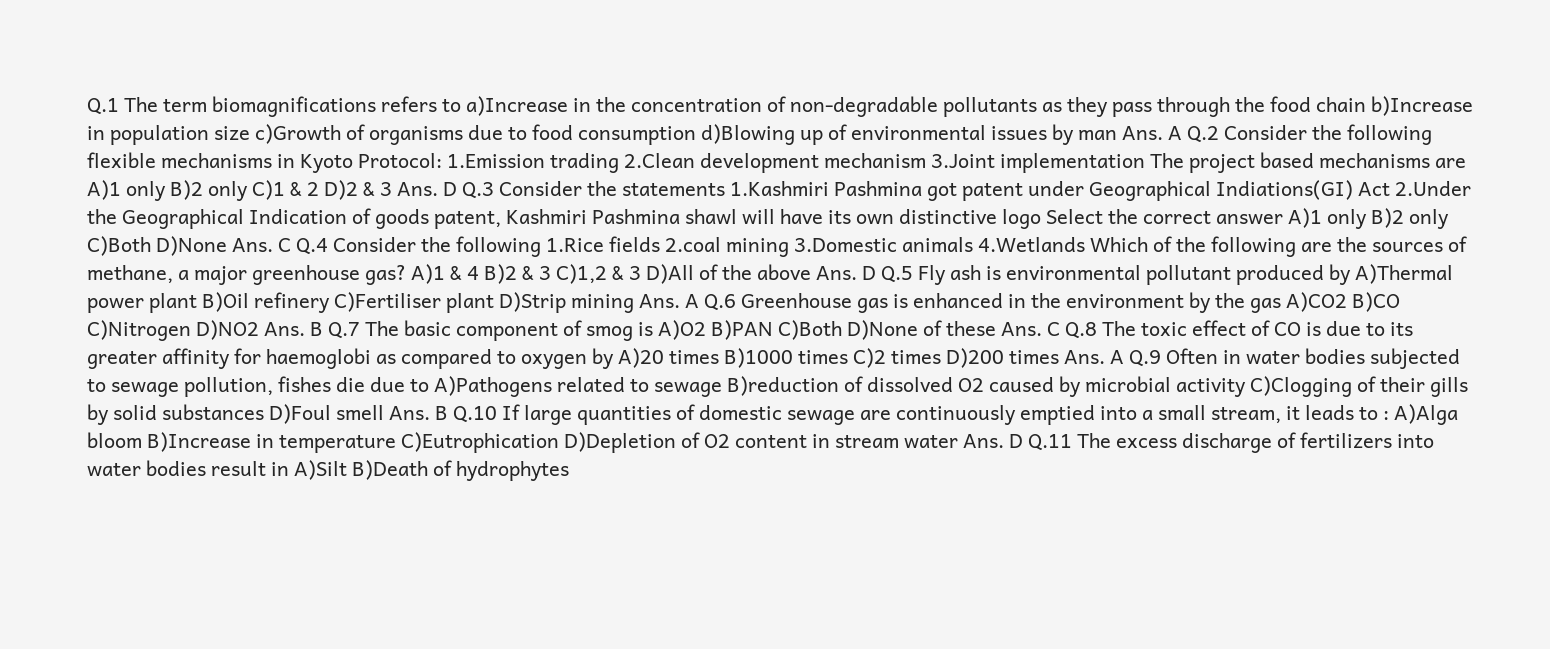Q.1 The term biomagnifications refers to a)Increase in the concentration of non-degradable pollutants as they pass through the food chain b)Increase in population size c)Growth of organisms due to food consumption d)Blowing up of environmental issues by man Ans. A Q.2 Consider the following flexible mechanisms in Kyoto Protocol: 1.Emission trading 2.Clean development mechanism 3.Joint implementation The project based mechanisms are A)1 only B)2 only C)1 & 2 D)2 & 3 Ans. D Q.3 Consider the statements 1.Kashmiri Pashmina got patent under Geographical Indiations(GI) Act 2.Under the Geographical Indication of goods patent, Kashmiri Pashmina shawl will have its own distinctive logo Select the correct answer A)1 only B)2 only C)Both D)None Ans. C Q.4 Consider the following 1.Rice fields 2.coal mining 3.Domestic animals 4.Wetlands Which of the following are the sources of methane, a major greenhouse gas? A)1 & 4 B)2 & 3 C)1,2 & 3 D)All of the above Ans. D Q.5 Fly ash is environmental pollutant produced by A)Thermal power plant B)Oil refinery C)Fertiliser plant D)Strip mining Ans. A Q.6 Greenhouse gas is enhanced in the environment by the gas A)CO2 B)CO C)Nitrogen D)NO2 Ans. B Q.7 The basic component of smog is A)O2 B)PAN C)Both D)None of these Ans. C Q.8 The toxic effect of CO is due to its greater affinity for haemoglobi as compared to oxygen by A)20 times B)1000 times C)2 times D)200 times Ans. A Q.9 Often in water bodies subjected to sewage pollution, fishes die due to A)Pathogens related to sewage B)reduction of dissolved O2 caused by microbial activity C)Clogging of their gills by solid substances D)Foul smell Ans. B Q.10 If large quantities of domestic sewage are continuously emptied into a small stream, it leads to : A)Alga bloom B)Increase in temperature C)Eutrophication D)Depletion of O2 content in stream water Ans. D Q.11 The excess discharge of fertilizers into water bodies result in A)Silt B)Death of hydrophytes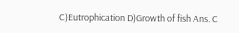C)Eutrophication D)Growth of fish Ans. C